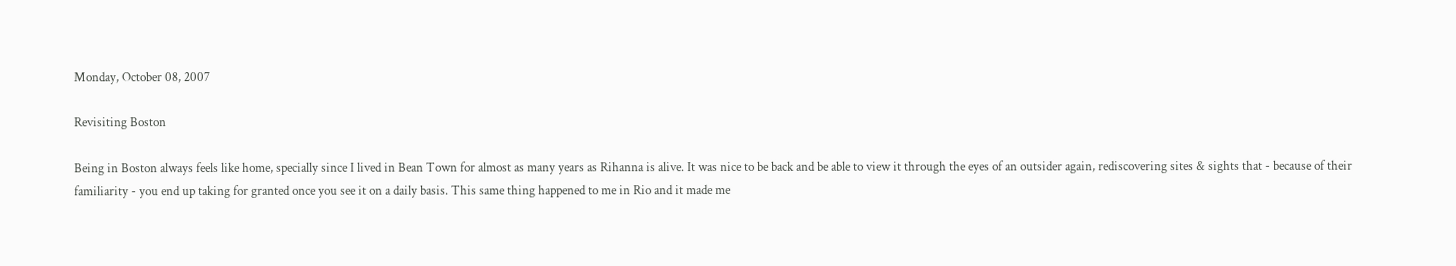Monday, October 08, 2007

Revisiting Boston

Being in Boston always feels like home, specially since I lived in Bean Town for almost as many years as Rihanna is alive. It was nice to be back and be able to view it through the eyes of an outsider again, rediscovering sites & sights that - because of their familiarity - you end up taking for granted once you see it on a daily basis. This same thing happened to me in Rio and it made me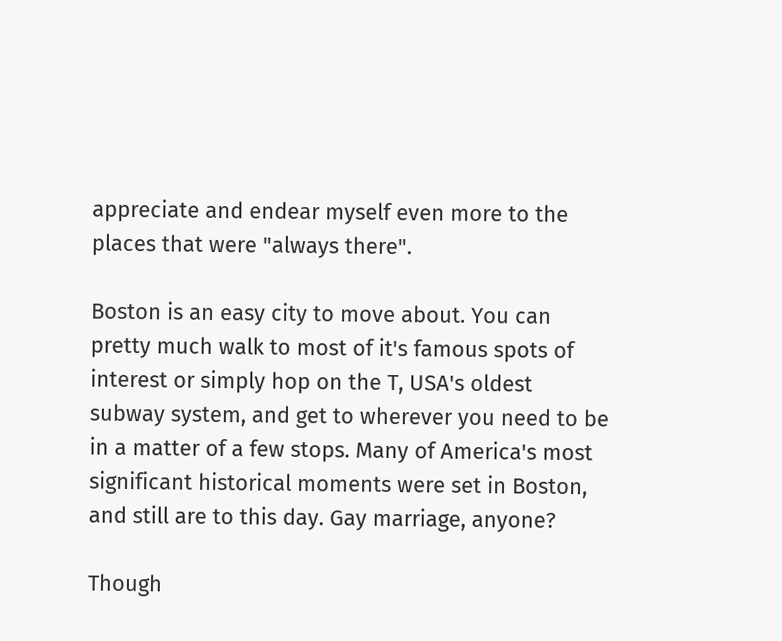appreciate and endear myself even more to the places that were "always there".

Boston is an easy city to move about. You can pretty much walk to most of it's famous spots of interest or simply hop on the T, USA's oldest subway system, and get to wherever you need to be in a matter of a few stops. Many of America's most significant historical moments were set in Boston, and still are to this day. Gay marriage, anyone?

Though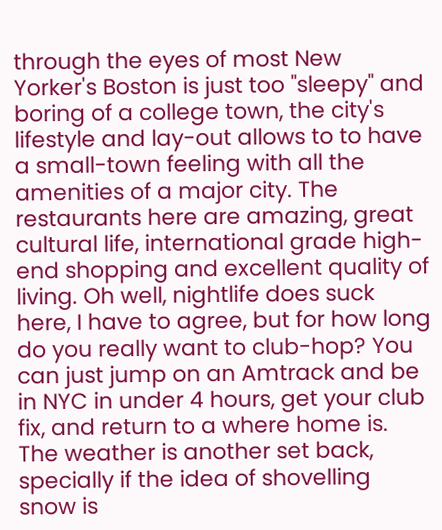through the eyes of most New Yorker's Boston is just too "sleepy" and boring of a college town, the city's lifestyle and lay-out allows to to have a small-town feeling with all the amenities of a major city. The restaurants here are amazing, great cultural life, international grade high-end shopping and excellent quality of living. Oh well, nightlife does suck here, I have to agree, but for how long do you really want to club-hop? You can just jump on an Amtrack and be in NYC in under 4 hours, get your club fix, and return to a where home is. The weather is another set back, specially if the idea of shovelling snow is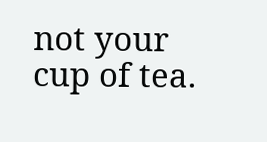not your cup of tea.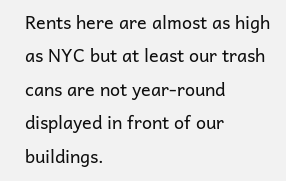Rents here are almost as high as NYC but at least our trash cans are not year-round displayed in front of our buildings.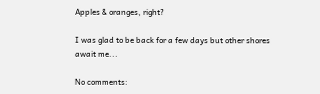Apples & oranges, right?

I was glad to be back for a few days but other shores await me...

No comments: